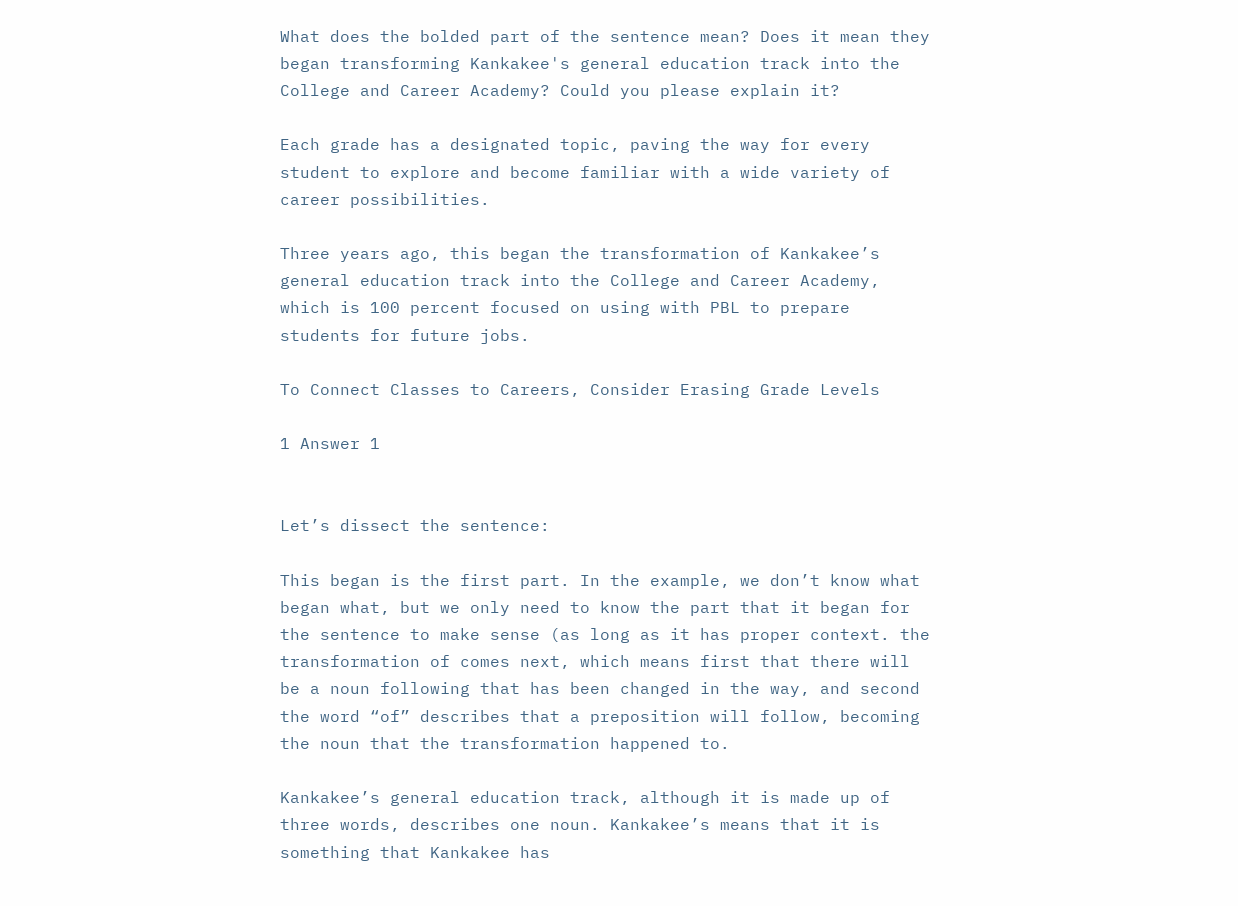What does the bolded part of the sentence mean? Does it mean they began transforming Kankakee's general education track into the College and Career Academy? Could you please explain it?

Each grade has a designated topic, paving the way for every student to explore and become familiar with a wide variety of career possibilities.

Three years ago, this began the transformation of Kankakee’s general education track into the College and Career Academy, which is 100 percent focused on using with PBL to prepare students for future jobs.

To Connect Classes to Careers, Consider Erasing Grade Levels

1 Answer 1


Let’s dissect the sentence:

This began is the first part. In the example, we don’t know what began what, but we only need to know the part that it began for the sentence to make sense (as long as it has proper context. the transformation of comes next, which means first that there will be a noun following that has been changed in the way, and second the word “of” describes that a preposition will follow, becoming the noun that the transformation happened to.

Kankakee’s general education track, although it is made up of three words, describes one noun. Kankakee’s means that it is something that Kankakee has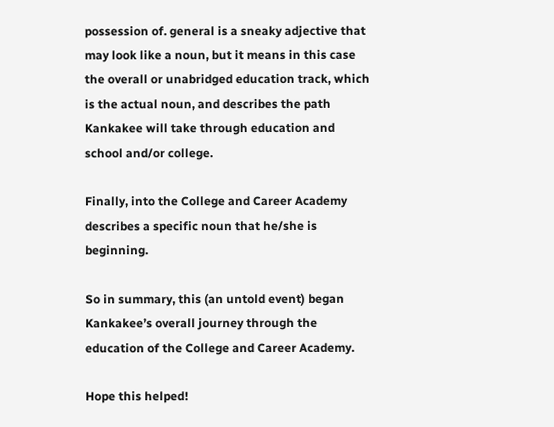possession of. general is a sneaky adjective that may look like a noun, but it means in this case the overall or unabridged education track, which is the actual noun, and describes the path Kankakee will take through education and school and/or college.

Finally, into the College and Career Academy describes a specific noun that he/she is beginning.

So in summary, this (an untold event) began Kankakee’s overall journey through the education of the College and Career Academy.

Hope this helped!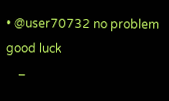• @user70732 no problem good luck
    –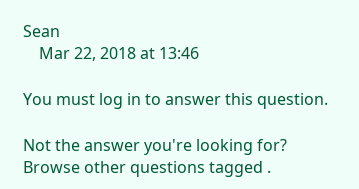Sean
    Mar 22, 2018 at 13:46

You must log in to answer this question.

Not the answer you're looking for? Browse other questions tagged .